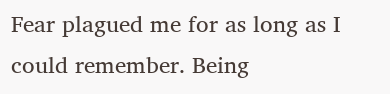Fear plagued me for as long as I could remember. Being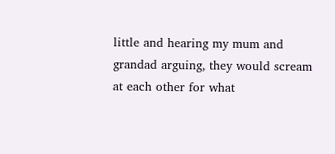little and hearing my mum and grandad arguing, they would scream at each other for what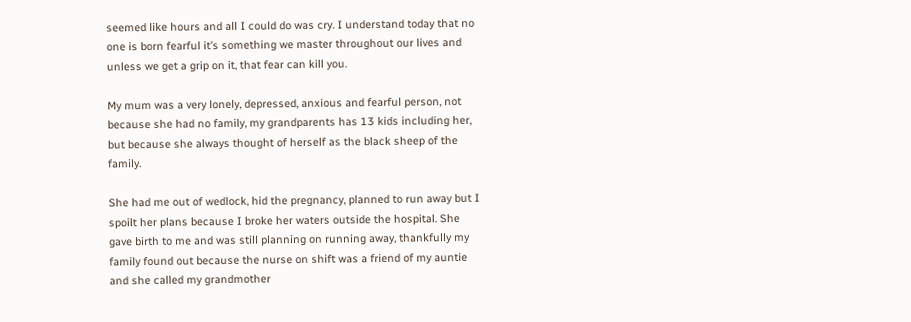seemed like hours and all I could do was cry. I understand today that no one is born fearful it’s something we master throughout our lives and unless we get a grip on it, that fear can kill you.

My mum was a very lonely, depressed, anxious and fearful person, not because she had no family, my grandparents has 13 kids including her, but because she always thought of herself as the black sheep of the family.

She had me out of wedlock, hid the pregnancy, planned to run away but I spoilt her plans because I broke her waters outside the hospital. She gave birth to me and was still planning on running away, thankfully my family found out because the nurse on shift was a friend of my auntie and she called my grandmother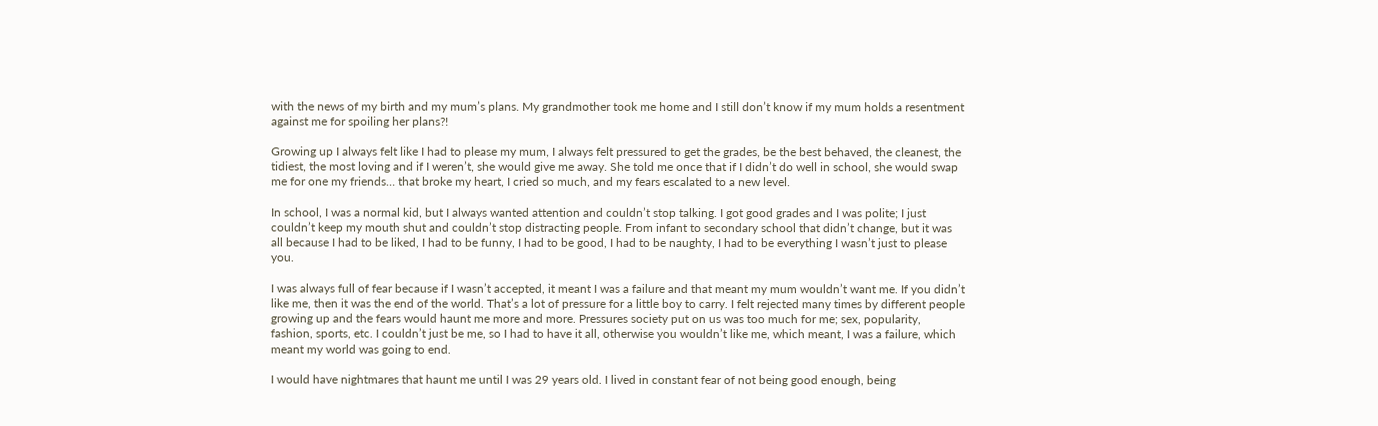with the news of my birth and my mum’s plans. My grandmother took me home and I still don’t know if my mum holds a resentment against me for spoiling her plans?!

Growing up I always felt like I had to please my mum, I always felt pressured to get the grades, be the best behaved, the cleanest, the tidiest, the most loving and if I weren’t, she would give me away. She told me once that if I didn’t do well in school, she would swap me for one my friends… that broke my heart, I cried so much, and my fears escalated to a new level.

In school, I was a normal kid, but I always wanted attention and couldn’t stop talking. I got good grades and I was polite; I just couldn’t keep my mouth shut and couldn’t stop distracting people. From infant to secondary school that didn’t change, but it was all because I had to be liked, I had to be funny, I had to be good, I had to be naughty, I had to be everything I wasn’t just to please you.

I was always full of fear because if I wasn’t accepted, it meant I was a failure and that meant my mum wouldn’t want me. If you didn’t like me, then it was the end of the world. That’s a lot of pressure for a little boy to carry. I felt rejected many times by different people growing up and the fears would haunt me more and more. Pressures society put on us was too much for me; sex, popularity, fashion, sports, etc. I couldn’t just be me, so I had to have it all, otherwise you wouldn’t like me, which meant, I was a failure, which meant my world was going to end.

I would have nightmares that haunt me until I was 29 years old. I lived in constant fear of not being good enough, being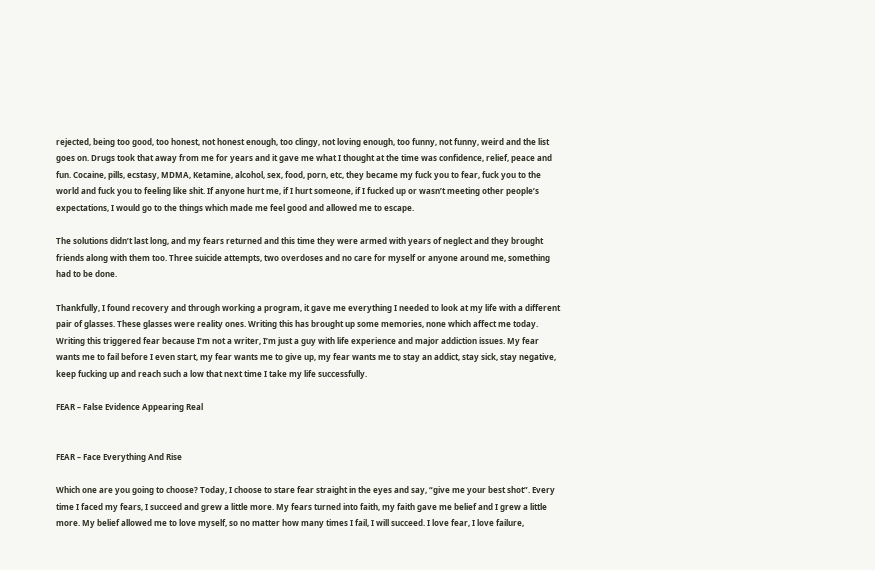rejected, being too good, too honest, not honest enough, too clingy, not loving enough, too funny, not funny, weird and the list goes on. Drugs took that away from me for years and it gave me what I thought at the time was confidence, relief, peace and fun. Cocaine, pills, ecstasy, MDMA, Ketamine, alcohol, sex, food, porn, etc, they became my fuck you to fear, fuck you to the world and fuck you to feeling like shit. If anyone hurt me, if I hurt someone, if I fucked up or wasn’t meeting other people’s expectations, I would go to the things which made me feel good and allowed me to escape.

The solutions didn’t last long, and my fears returned and this time they were armed with years of neglect and they brought friends along with them too. Three suicide attempts, two overdoses and no care for myself or anyone around me, something had to be done.

Thankfully, I found recovery and through working a program, it gave me everything I needed to look at my life with a different pair of glasses. These glasses were reality ones. Writing this has brought up some memories, none which affect me today. Writing this triggered fear because I’m not a writer, I’m just a guy with life experience and major addiction issues. My fear wants me to fail before I even start, my fear wants me to give up, my fear wants me to stay an addict, stay sick, stay negative, keep fucking up and reach such a low that next time I take my life successfully.

FEAR – False Evidence Appearing Real


FEAR – Face Everything And Rise

Which one are you going to choose? Today, I choose to stare fear straight in the eyes and say, “give me your best shot”. Every time I faced my fears, I succeed and grew a little more. My fears turned into faith, my faith gave me belief and I grew a little more. My belief allowed me to love myself, so no matter how many times I fail, I will succeed. I love fear, I love failure,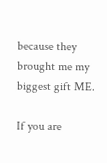because they brought me my biggest gift ME.

If you are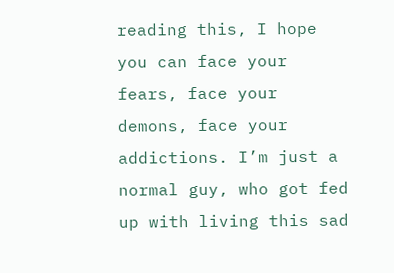reading this, I hope you can face your fears, face your demons, face your addictions. I’m just a normal guy, who got fed up with living this sad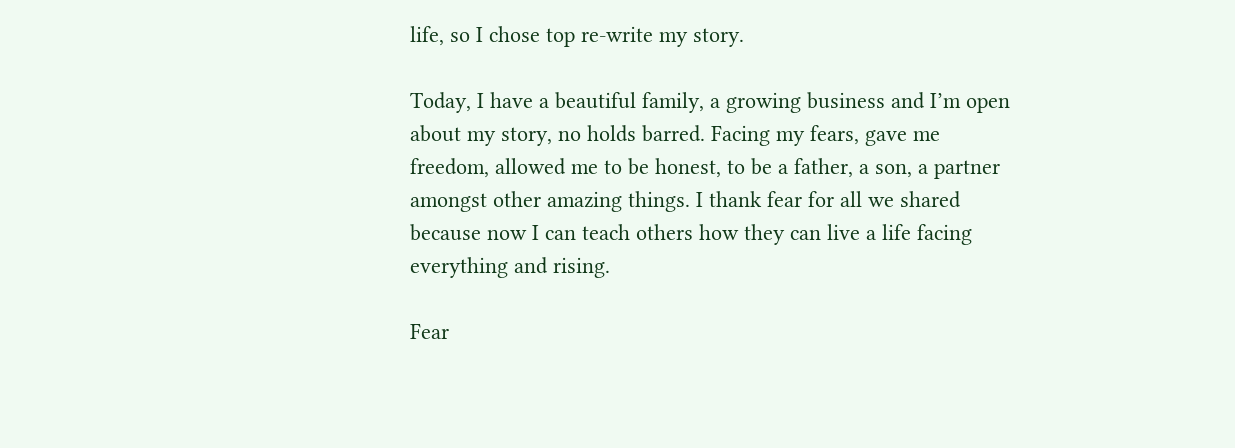life, so I chose top re-write my story.

Today, I have a beautiful family, a growing business and I’m open about my story, no holds barred. Facing my fears, gave me freedom, allowed me to be honest, to be a father, a son, a partner amongst other amazing things. I thank fear for all we shared because now I can teach others how they can live a life facing everything and rising.

Fear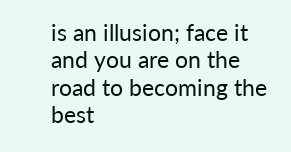is an illusion; face it and you are on the road to becoming the best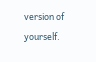version of yourself.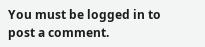You must be logged in to post a comment.